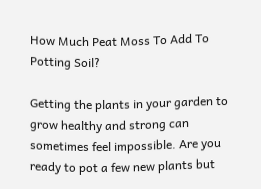How Much Peat Moss To Add To Potting Soil?

Getting the plants in your garden to grow healthy and strong can sometimes feel impossible. Are you ready to pot a few new plants but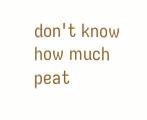don't know how much peat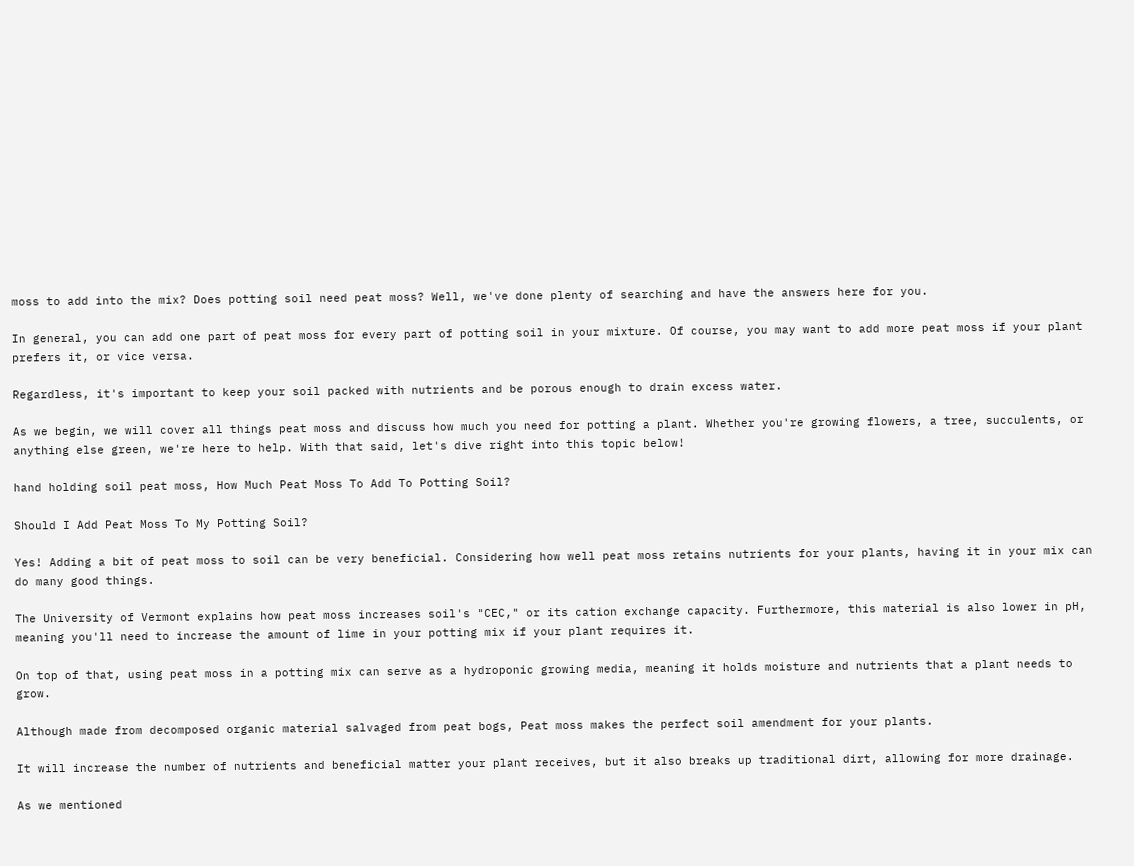moss to add into the mix? Does potting soil need peat moss? Well, we've done plenty of searching and have the answers here for you.

In general, you can add one part of peat moss for every part of potting soil in your mixture. Of course, you may want to add more peat moss if your plant prefers it, or vice versa.

Regardless, it's important to keep your soil packed with nutrients and be porous enough to drain excess water.

As we begin, we will cover all things peat moss and discuss how much you need for potting a plant. Whether you're growing flowers, a tree, succulents, or anything else green, we're here to help. With that said, let's dive right into this topic below!

hand holding soil peat moss, How Much Peat Moss To Add To Potting Soil?

Should I Add Peat Moss To My Potting Soil?

Yes! Adding a bit of peat moss to soil can be very beneficial. Considering how well peat moss retains nutrients for your plants, having it in your mix can do many good things.

The University of Vermont explains how peat moss increases soil's "CEC," or its cation exchange capacity. Furthermore, this material is also lower in pH, meaning you'll need to increase the amount of lime in your potting mix if your plant requires it.

On top of that, using peat moss in a potting mix can serve as a hydroponic growing media, meaning it holds moisture and nutrients that a plant needs to grow.

Although made from decomposed organic material salvaged from peat bogs, Peat moss makes the perfect soil amendment for your plants.

It will increase the number of nutrients and beneficial matter your plant receives, but it also breaks up traditional dirt, allowing for more drainage.

As we mentioned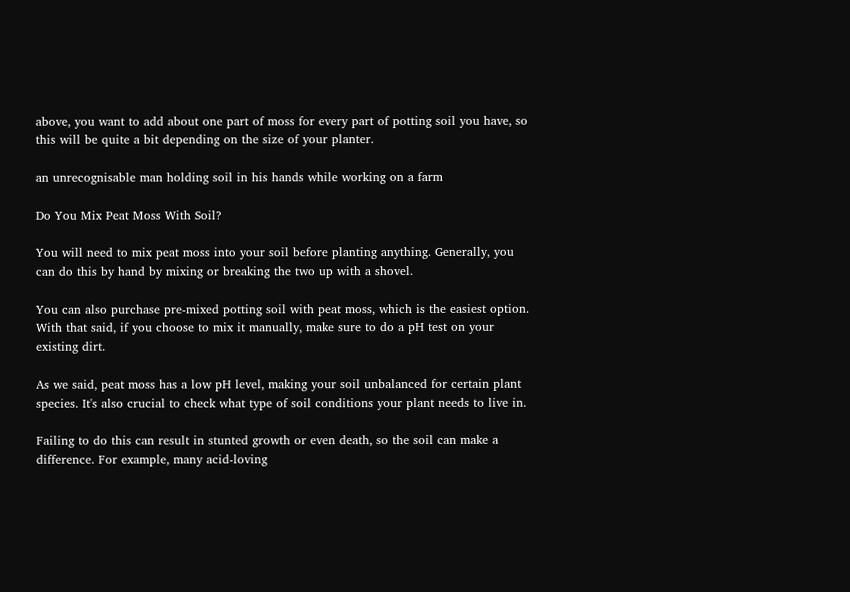above, you want to add about one part of moss for every part of potting soil you have, so this will be quite a bit depending on the size of your planter.

an unrecognisable man holding soil in his hands while working on a farm

Do You Mix Peat Moss With Soil?

You will need to mix peat moss into your soil before planting anything. Generally, you can do this by hand by mixing or breaking the two up with a shovel.

You can also purchase pre-mixed potting soil with peat moss, which is the easiest option. With that said, if you choose to mix it manually, make sure to do a pH test on your existing dirt.

As we said, peat moss has a low pH level, making your soil unbalanced for certain plant species. It's also crucial to check what type of soil conditions your plant needs to live in.

Failing to do this can result in stunted growth or even death, so the soil can make a difference. For example, many acid-loving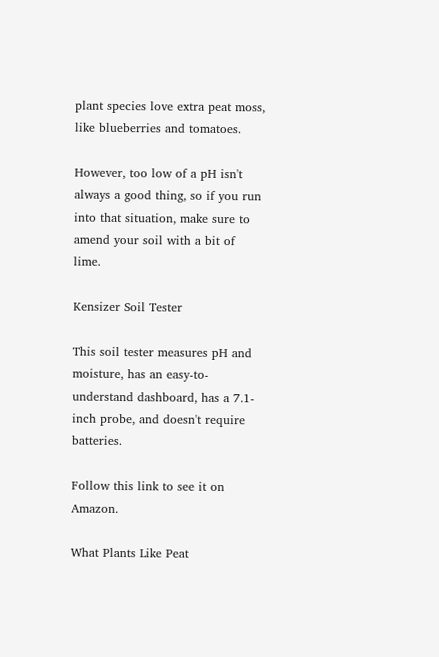plant species love extra peat moss, like blueberries and tomatoes.

However, too low of a pH isn't always a good thing, so if you run into that situation, make sure to amend your soil with a bit of lime.

Kensizer Soil Tester

This soil tester measures pH and moisture, has an easy-to-understand dashboard, has a 7.1-inch probe, and doesn't require batteries.

Follow this link to see it on Amazon.

What Plants Like Peat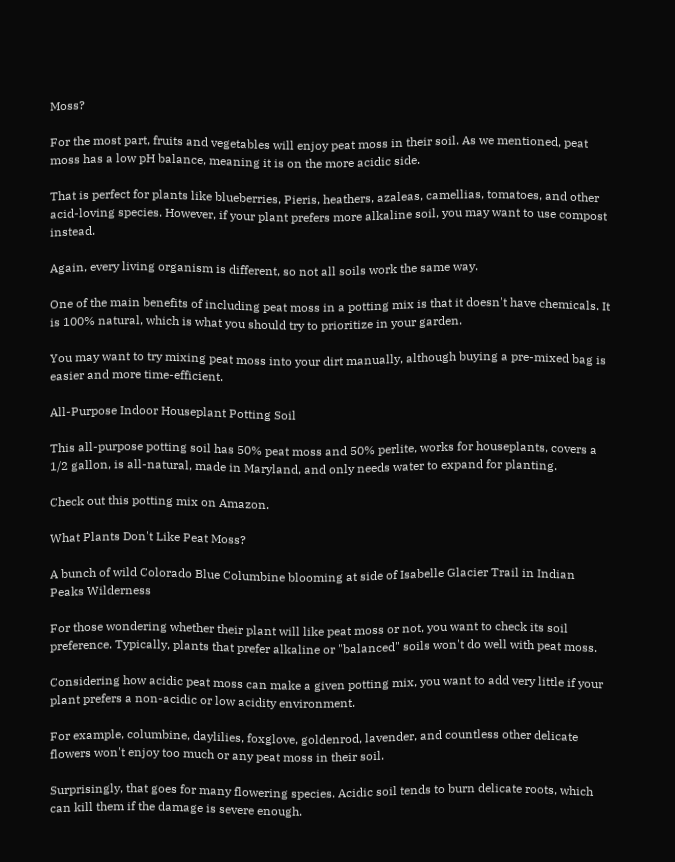Moss?

For the most part, fruits and vegetables will enjoy peat moss in their soil. As we mentioned, peat moss has a low pH balance, meaning it is on the more acidic side.

That is perfect for plants like blueberries, Pieris, heathers, azaleas, camellias, tomatoes, and other acid-loving species. However, if your plant prefers more alkaline soil, you may want to use compost instead.

Again, every living organism is different, so not all soils work the same way.

One of the main benefits of including peat moss in a potting mix is that it doesn't have chemicals. It is 100% natural, which is what you should try to prioritize in your garden.

You may want to try mixing peat moss into your dirt manually, although buying a pre-mixed bag is easier and more time-efficient.

All-Purpose Indoor Houseplant Potting Soil

This all-purpose potting soil has 50% peat moss and 50% perlite, works for houseplants, covers a 1/2 gallon, is all-natural, made in Maryland, and only needs water to expand for planting.

Check out this potting mix on Amazon.

What Plants Don't Like Peat Moss?

A bunch of wild Colorado Blue Columbine blooming at side of Isabelle Glacier Trail in Indian Peaks Wilderness

For those wondering whether their plant will like peat moss or not, you want to check its soil preference. Typically, plants that prefer alkaline or "balanced" soils won't do well with peat moss.

Considering how acidic peat moss can make a given potting mix, you want to add very little if your plant prefers a non-acidic or low acidity environment.

For example, columbine, daylilies, foxglove, goldenrod, lavender, and countless other delicate flowers won't enjoy too much or any peat moss in their soil.

Surprisingly, that goes for many flowering species. Acidic soil tends to burn delicate roots, which can kill them if the damage is severe enough.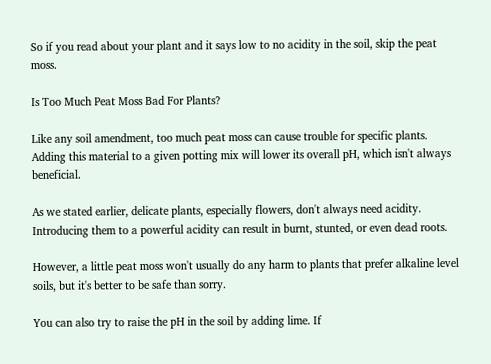So if you read about your plant and it says low to no acidity in the soil, skip the peat moss.

Is Too Much Peat Moss Bad For Plants?

Like any soil amendment, too much peat moss can cause trouble for specific plants. Adding this material to a given potting mix will lower its overall pH, which isn't always beneficial.

As we stated earlier, delicate plants, especially flowers, don't always need acidity. Introducing them to a powerful acidity can result in burnt, stunted, or even dead roots.

However, a little peat moss won't usually do any harm to plants that prefer alkaline level soils, but it's better to be safe than sorry.

You can also try to raise the pH in the soil by adding lime. If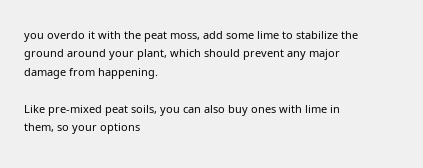you overdo it with the peat moss, add some lime to stabilize the ground around your plant, which should prevent any major damage from happening.

Like pre-mixed peat soils, you can also buy ones with lime in them, so your options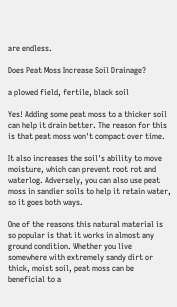are endless.

Does Peat Moss Increase Soil Drainage?

a plowed field, fertile, black soil

Yes! Adding some peat moss to a thicker soil can help it drain better. The reason for this is that peat moss won't compact over time.

It also increases the soil's ability to move moisture, which can prevent root rot and waterlog. Adversely, you can also use peat moss in sandier soils to help it retain water, so it goes both ways.

One of the reasons this natural material is so popular is that it works in almost any ground condition. Whether you live somewhere with extremely sandy dirt or thick, moist soil, peat moss can be beneficial to a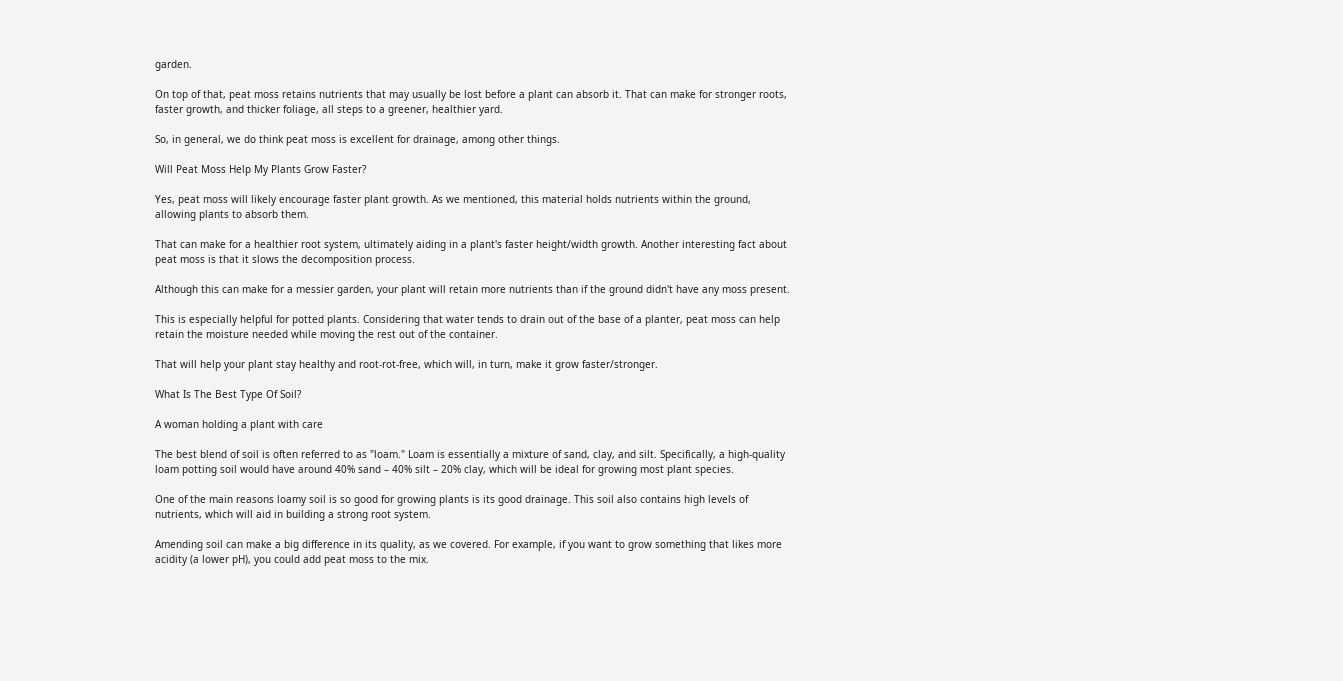garden.

On top of that, peat moss retains nutrients that may usually be lost before a plant can absorb it. That can make for stronger roots, faster growth, and thicker foliage, all steps to a greener, healthier yard.

So, in general, we do think peat moss is excellent for drainage, among other things.

Will Peat Moss Help My Plants Grow Faster?

Yes, peat moss will likely encourage faster plant growth. As we mentioned, this material holds nutrients within the ground, allowing plants to absorb them.

That can make for a healthier root system, ultimately aiding in a plant's faster height/width growth. Another interesting fact about peat moss is that it slows the decomposition process.

Although this can make for a messier garden, your plant will retain more nutrients than if the ground didn't have any moss present.

This is especially helpful for potted plants. Considering that water tends to drain out of the base of a planter, peat moss can help retain the moisture needed while moving the rest out of the container.

That will help your plant stay healthy and root-rot-free, which will, in turn, make it grow faster/stronger.

What Is The Best Type Of Soil?

A woman holding a plant with care

The best blend of soil is often referred to as "loam." Loam is essentially a mixture of sand, clay, and silt. Specifically, a high-quality loam potting soil would have around 40% sand – 40% silt – 20% clay, which will be ideal for growing most plant species.

One of the main reasons loamy soil is so good for growing plants is its good drainage. This soil also contains high levels of nutrients, which will aid in building a strong root system.

Amending soil can make a big difference in its quality, as we covered. For example, if you want to grow something that likes more acidity (a lower pH), you could add peat moss to the mix.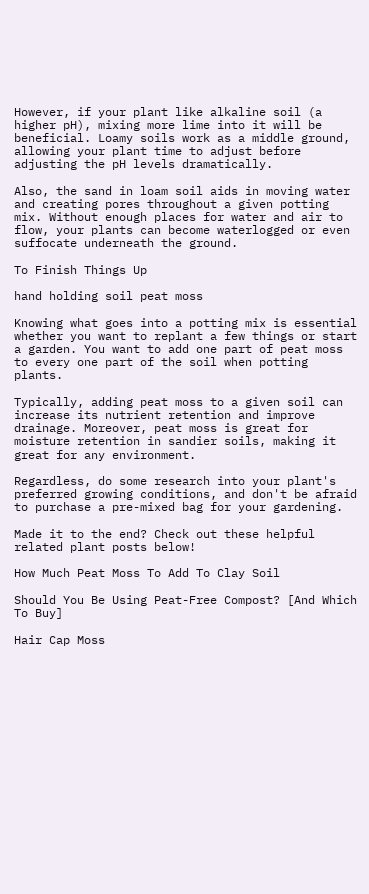However, if your plant like alkaline soil (a higher pH), mixing more lime into it will be beneficial. Loamy soils work as a middle ground, allowing your plant time to adjust before adjusting the pH levels dramatically.

Also, the sand in loam soil aids in moving water and creating pores throughout a given potting mix. Without enough places for water and air to flow, your plants can become waterlogged or even suffocate underneath the ground.

To Finish Things Up

hand holding soil peat moss

Knowing what goes into a potting mix is essential whether you want to replant a few things or start a garden. You want to add one part of peat moss to every one part of the soil when potting plants.

Typically, adding peat moss to a given soil can increase its nutrient retention and improve drainage. Moreover, peat moss is great for moisture retention in sandier soils, making it great for any environment.

Regardless, do some research into your plant's preferred growing conditions, and don't be afraid to purchase a pre-mixed bag for your gardening.

Made it to the end? Check out these helpful related plant posts below!

How Much Peat Moss To Add To Clay Soil

Should You Be Using Peat-Free Compost? [And Which To Buy]

Hair Cap Moss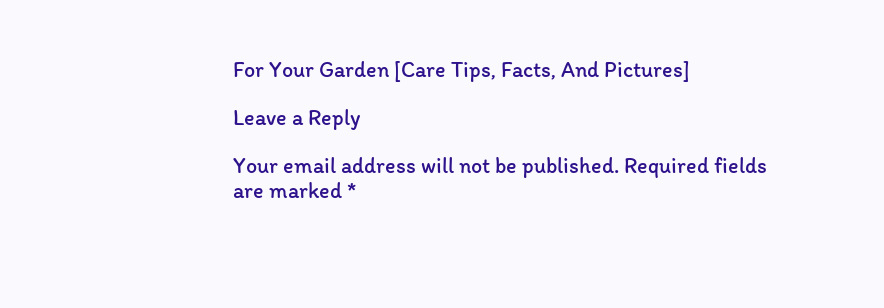For Your Garden [Care Tips, Facts, And Pictures]

Leave a Reply

Your email address will not be published. Required fields are marked *